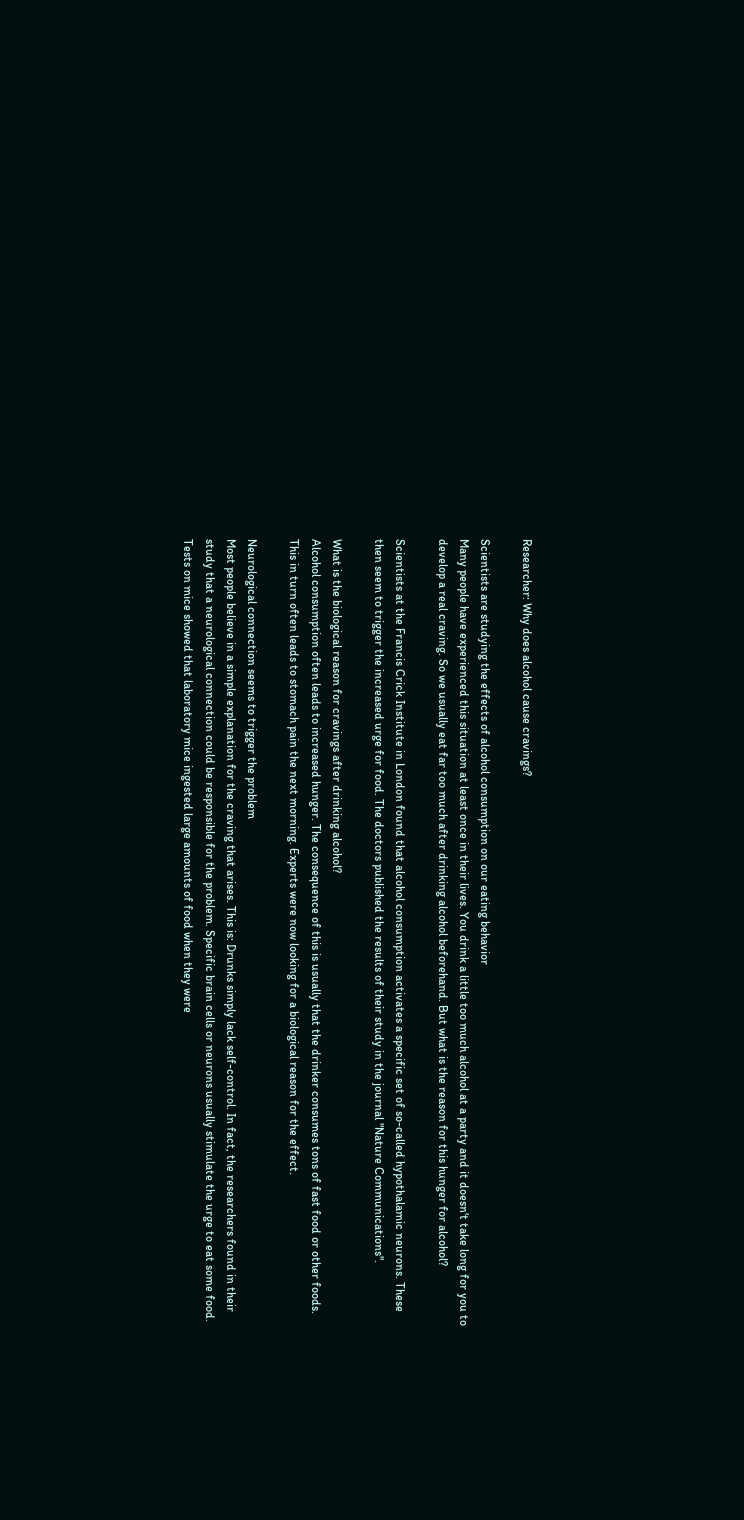Researcher: Why does alcohol cause cravings?

Scientists are studying the effects of alcohol consumption on our eating behavior
Many people have experienced this situation at least once in their lives. You drink a little too much alcohol at a party and it doesn't take long for you to develop a real craving. So we usually eat far too much after drinking alcohol beforehand. But what is the reason for this hunger for alcohol?

Scientists at the Francis Crick Institute in London found that alcohol consumption activates a specific set of so-called hypothalamic neurons. These then seem to trigger the increased urge for food. The doctors published the results of their study in the journal "Nature Communications".

What is the biological reason for cravings after drinking alcohol?
Alcohol consumption often leads to increased hunger. The consequence of this is usually that the drinker consumes tons of fast food or other foods. This in turn often leads to stomach pain the next morning. Experts were now looking for a biological reason for the effect.

Neurological connection seems to trigger the problem
Most people believe in a simple explanation for the craving that arises. This is: Drunks simply lack self-control. In fact, the researchers found in their study that a neurological connection could be responsible for the problem. Specific brain cells or neurons usually stimulate the urge to eat some food. Tests on mice showed that laboratory mice ingested large amounts of food when they were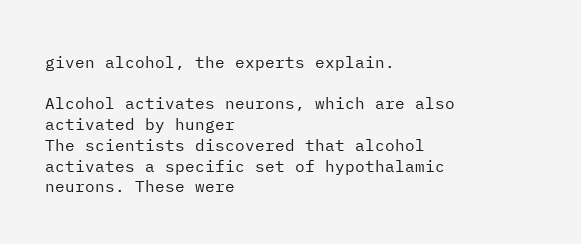given alcohol, the experts explain.

Alcohol activates neurons, which are also activated by hunger
The scientists discovered that alcohol activates a specific set of hypothalamic neurons. These were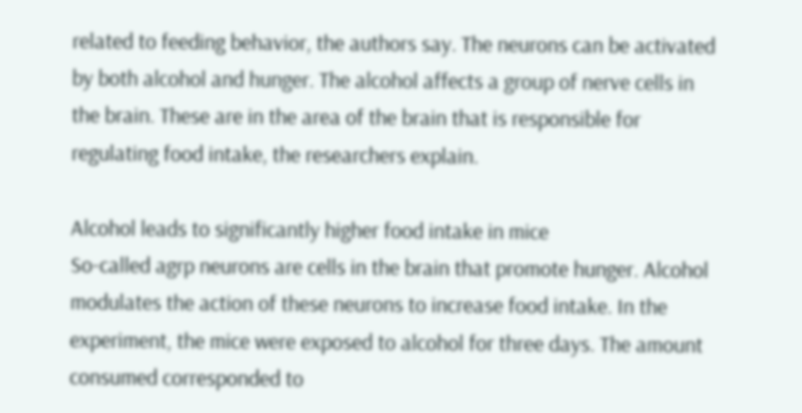related to feeding behavior, the authors say. The neurons can be activated by both alcohol and hunger. The alcohol affects a group of nerve cells in the brain. These are in the area of the brain that is responsible for regulating food intake, the researchers explain.

Alcohol leads to significantly higher food intake in mice
So-called agrp neurons are cells in the brain that promote hunger. Alcohol modulates the action of these neurons to increase food intake. In the experiment, the mice were exposed to alcohol for three days. The amount consumed corresponded to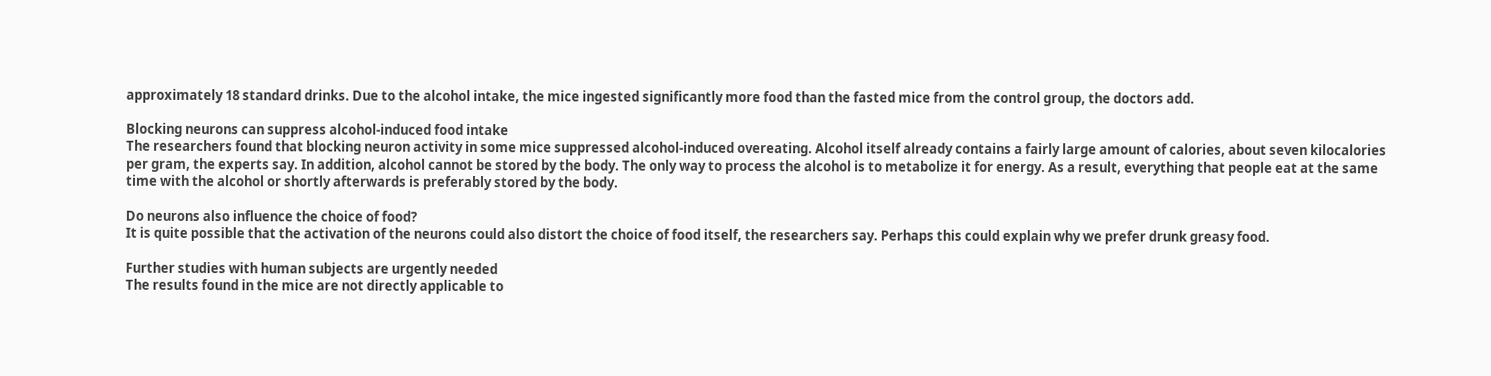approximately 18 standard drinks. Due to the alcohol intake, the mice ingested significantly more food than the fasted mice from the control group, the doctors add.

Blocking neurons can suppress alcohol-induced food intake
The researchers found that blocking neuron activity in some mice suppressed alcohol-induced overeating. Alcohol itself already contains a fairly large amount of calories, about seven kilocalories per gram, the experts say. In addition, alcohol cannot be stored by the body. The only way to process the alcohol is to metabolize it for energy. As a result, everything that people eat at the same time with the alcohol or shortly afterwards is preferably stored by the body.

Do neurons also influence the choice of food?
It is quite possible that the activation of the neurons could also distort the choice of food itself, the researchers say. Perhaps this could explain why we prefer drunk greasy food.

Further studies with human subjects are urgently needed
The results found in the mice are not directly applicable to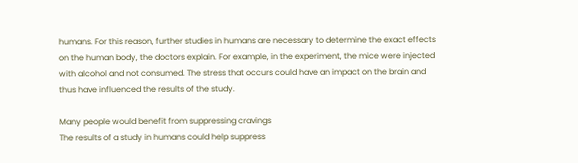humans. For this reason, further studies in humans are necessary to determine the exact effects on the human body, the doctors explain. For example, in the experiment, the mice were injected with alcohol and not consumed. The stress that occurs could have an impact on the brain and thus have influenced the results of the study.

Many people would benefit from suppressing cravings
The results of a study in humans could help suppress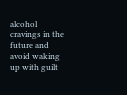alcohol cravings in the future and avoid waking up with guilt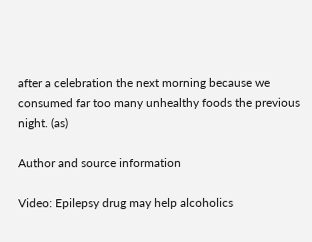after a celebration the next morning because we consumed far too many unhealthy foods the previous night. (as)

Author and source information

Video: Epilepsy drug may help alcoholics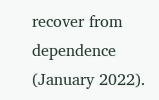recover from dependence (January 2022).